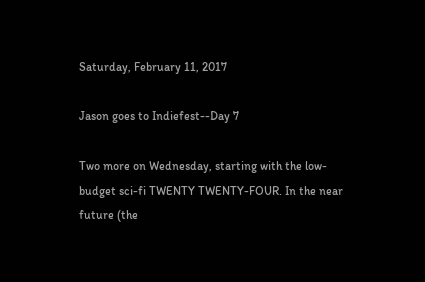Saturday, February 11, 2017

Jason goes to Indiefest--Day 7

Two more on Wednesday, starting with the low-budget sci-fi TWENTY TWENTY-FOUR. In the near future (the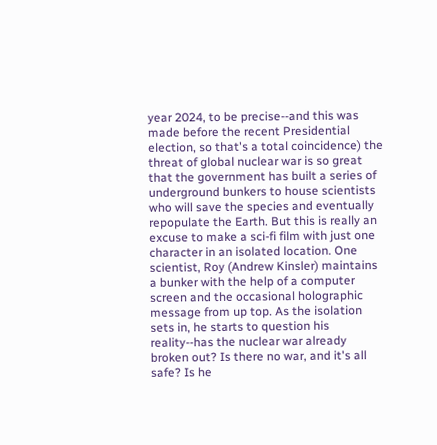year 2024, to be precise--and this was made before the recent Presidential election, so that's a total coincidence) the threat of global nuclear war is so great that the government has built a series of underground bunkers to house scientists who will save the species and eventually repopulate the Earth. But this is really an excuse to make a sci-fi film with just one character in an isolated location. One scientist, Roy (Andrew Kinsler) maintains a bunker with the help of a computer screen and the occasional holographic message from up top. As the isolation sets in, he starts to question his reality--has the nuclear war already broken out? Is there no war, and it's all safe? Is he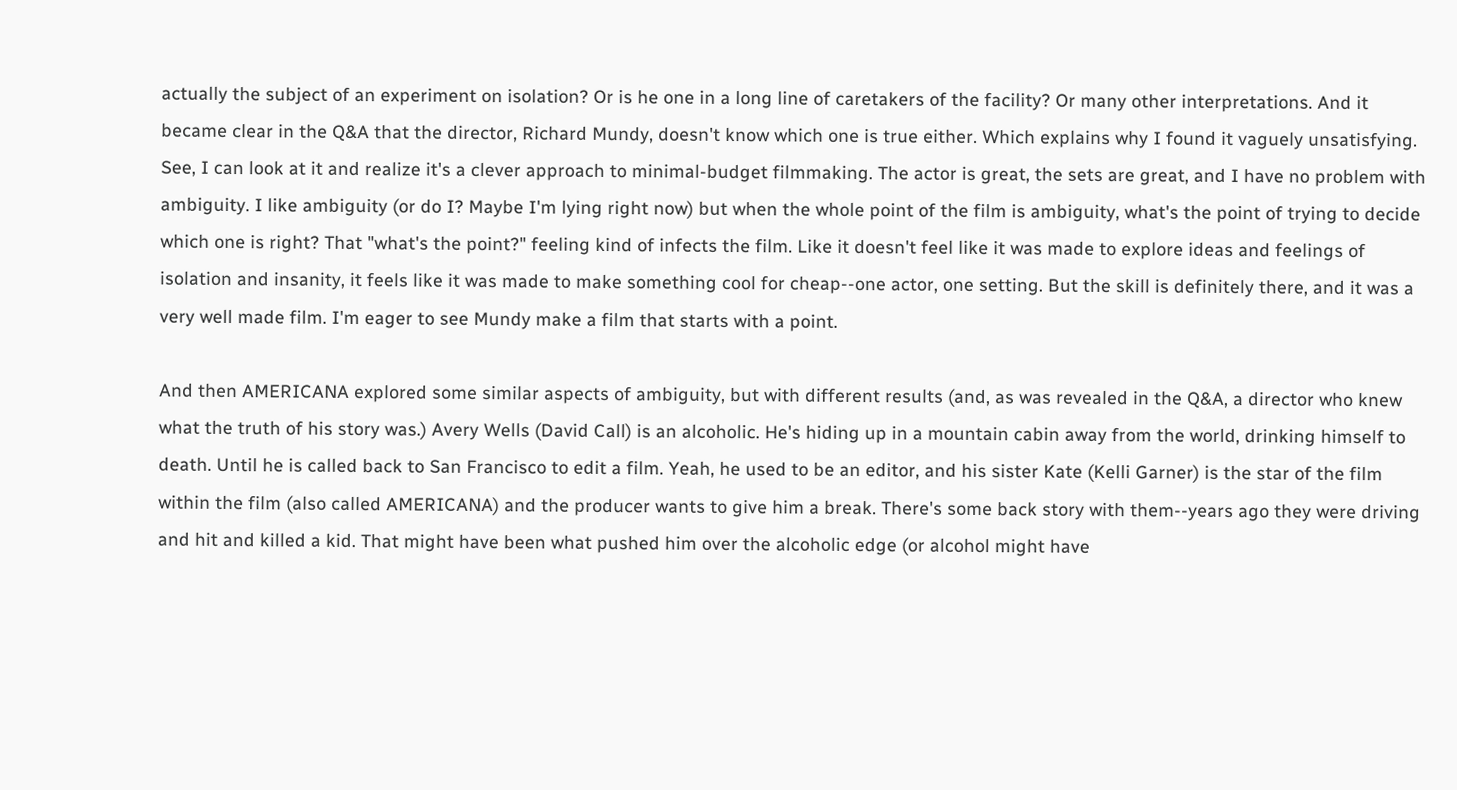actually the subject of an experiment on isolation? Or is he one in a long line of caretakers of the facility? Or many other interpretations. And it became clear in the Q&A that the director, Richard Mundy, doesn't know which one is true either. Which explains why I found it vaguely unsatisfying. See, I can look at it and realize it's a clever approach to minimal-budget filmmaking. The actor is great, the sets are great, and I have no problem with ambiguity. I like ambiguity (or do I? Maybe I'm lying right now) but when the whole point of the film is ambiguity, what's the point of trying to decide which one is right? That "what's the point?" feeling kind of infects the film. Like it doesn't feel like it was made to explore ideas and feelings of isolation and insanity, it feels like it was made to make something cool for cheap--one actor, one setting. But the skill is definitely there, and it was a very well made film. I'm eager to see Mundy make a film that starts with a point.

And then AMERICANA explored some similar aspects of ambiguity, but with different results (and, as was revealed in the Q&A, a director who knew what the truth of his story was.) Avery Wells (David Call) is an alcoholic. He's hiding up in a mountain cabin away from the world, drinking himself to death. Until he is called back to San Francisco to edit a film. Yeah, he used to be an editor, and his sister Kate (Kelli Garner) is the star of the film within the film (also called AMERICANA) and the producer wants to give him a break. There's some back story with them--years ago they were driving and hit and killed a kid. That might have been what pushed him over the alcoholic edge (or alcohol might have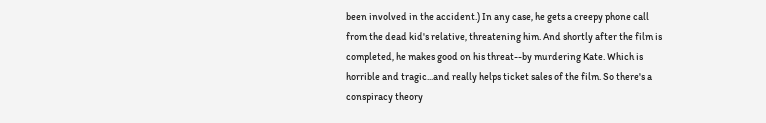been involved in the accident.) In any case, he gets a creepy phone call from the dead kid's relative, threatening him. And shortly after the film is completed, he makes good on his threat--by murdering Kate. Which is horrible and tragic...and really helps ticket sales of the film. So there's a conspiracy theory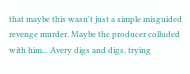that maybe this wasn't just a simple misguided revenge murder. Maybe the producer colluded with him... Avery digs and digs, trying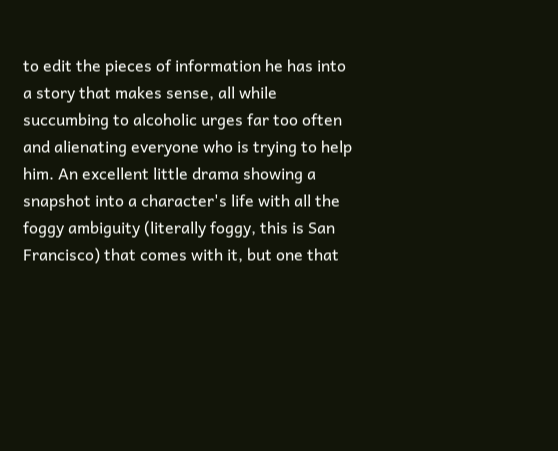to edit the pieces of information he has into a story that makes sense, all while succumbing to alcoholic urges far too often and alienating everyone who is trying to help him. An excellent little drama showing a snapshot into a character's life with all the foggy ambiguity (literally foggy, this is San Francisco) that comes with it, but one that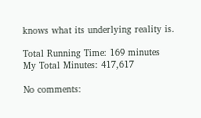knows what its underlying reality is.

Total Running Time: 169 minutes
My Total Minutes: 417,617

No comments: